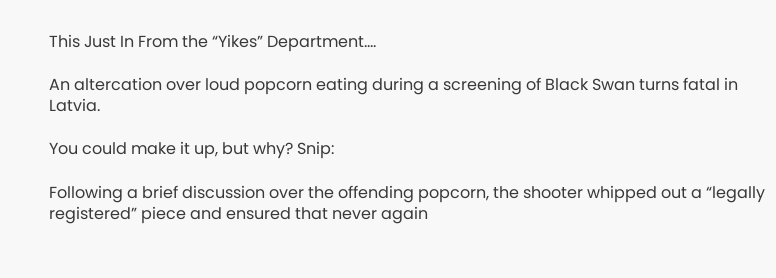This Just In From the “Yikes” Department….

An altercation over loud popcorn eating during a screening of Black Swan turns fatal in Latvia.

You could make it up, but why? Snip:

Following a brief discussion over the offending popcorn, the shooter whipped out a “legally registered” piece and ensured that never again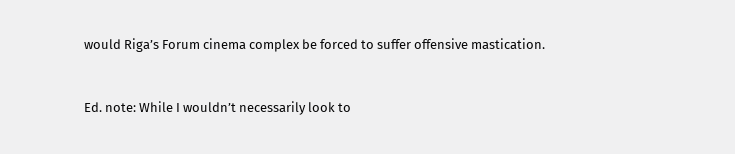would Riga’s Forum cinema complex be forced to suffer offensive mastication.


Ed. note: While I wouldn’t necessarily look to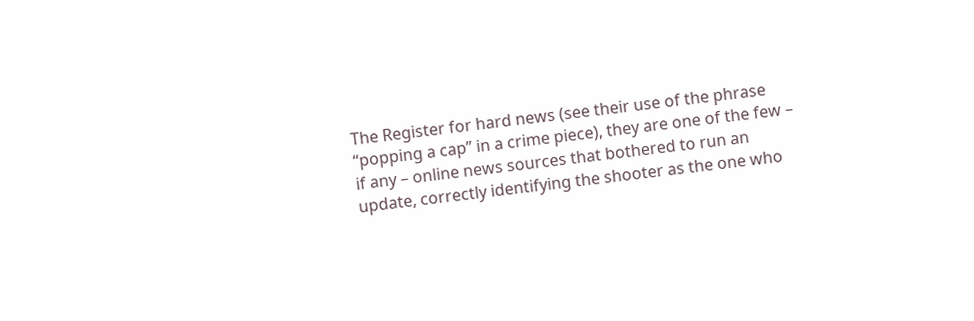The Register for hard news (see their use of the phrase “popping a cap” in a crime piece), they are one of the few – if any – online news sources that bothered to run an update, correctly identifying the shooter as the one who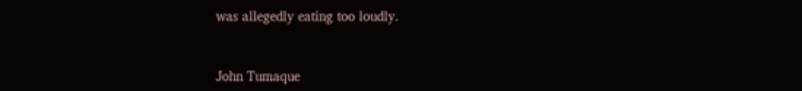was allegedly eating too loudly.


John Tumaque